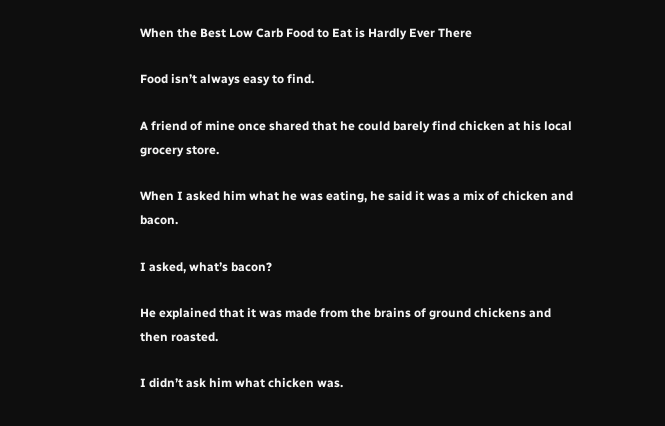When the Best Low Carb Food to Eat is Hardly Ever There

Food isn’t always easy to find.

A friend of mine once shared that he could barely find chicken at his local grocery store.

When I asked him what he was eating, he said it was a mix of chicken and bacon.

I asked, what’s bacon?

He explained that it was made from the brains of ground chickens and then roasted.

I didn’t ask him what chicken was.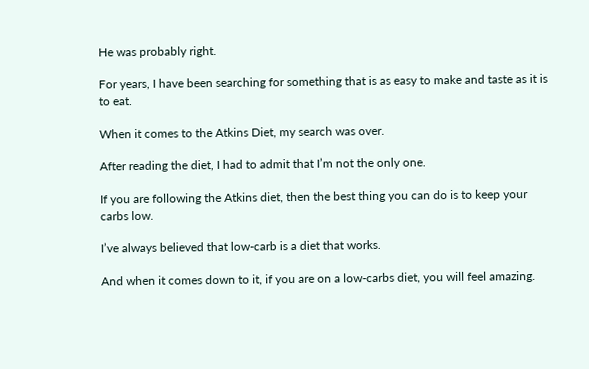He was probably right.

For years, I have been searching for something that is as easy to make and taste as it is to eat.

When it comes to the Atkins Diet, my search was over.

After reading the diet, I had to admit that I’m not the only one.

If you are following the Atkins diet, then the best thing you can do is to keep your carbs low.

I’ve always believed that low-carb is a diet that works.

And when it comes down to it, if you are on a low-carbs diet, you will feel amazing.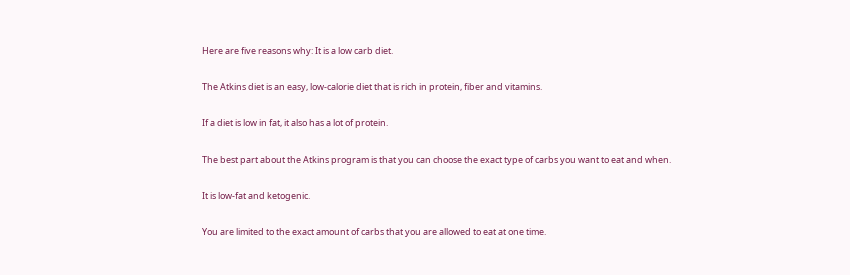Here are five reasons why: It is a low carb diet.

The Atkins diet is an easy, low-calorie diet that is rich in protein, fiber and vitamins.

If a diet is low in fat, it also has a lot of protein.

The best part about the Atkins program is that you can choose the exact type of carbs you want to eat and when.

It is low-fat and ketogenic.

You are limited to the exact amount of carbs that you are allowed to eat at one time.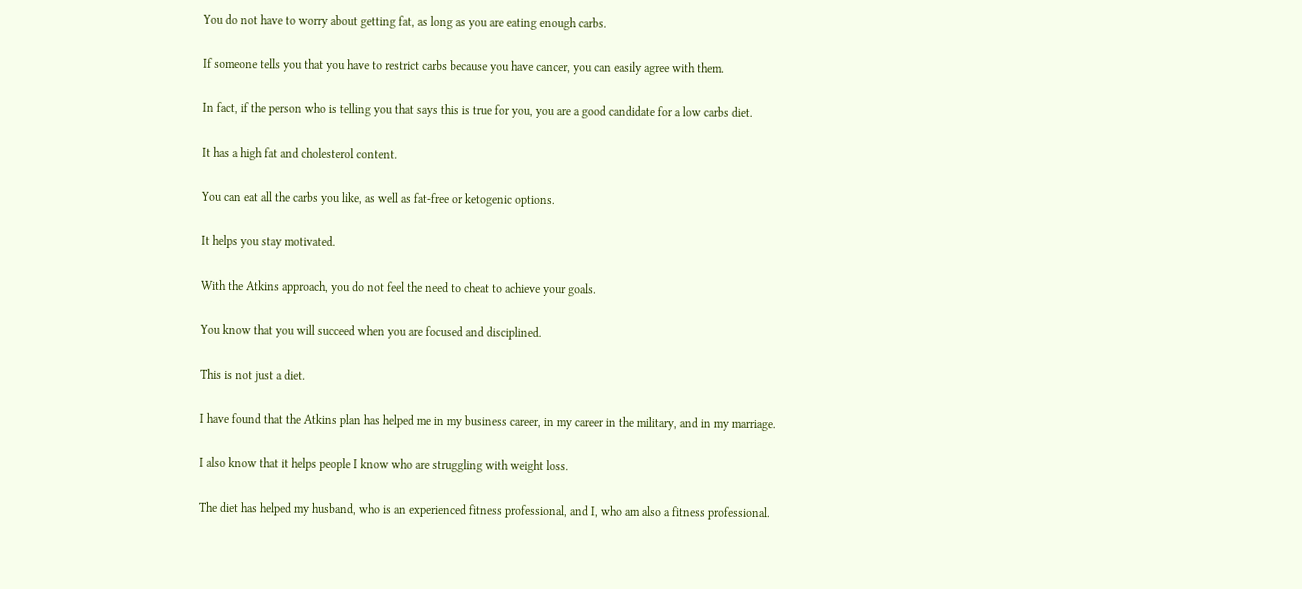You do not have to worry about getting fat, as long as you are eating enough carbs.

If someone tells you that you have to restrict carbs because you have cancer, you can easily agree with them.

In fact, if the person who is telling you that says this is true for you, you are a good candidate for a low carbs diet.

It has a high fat and cholesterol content.

You can eat all the carbs you like, as well as fat-free or ketogenic options.

It helps you stay motivated.

With the Atkins approach, you do not feel the need to cheat to achieve your goals.

You know that you will succeed when you are focused and disciplined.

This is not just a diet.

I have found that the Atkins plan has helped me in my business career, in my career in the military, and in my marriage.

I also know that it helps people I know who are struggling with weight loss.

The diet has helped my husband, who is an experienced fitness professional, and I, who am also a fitness professional.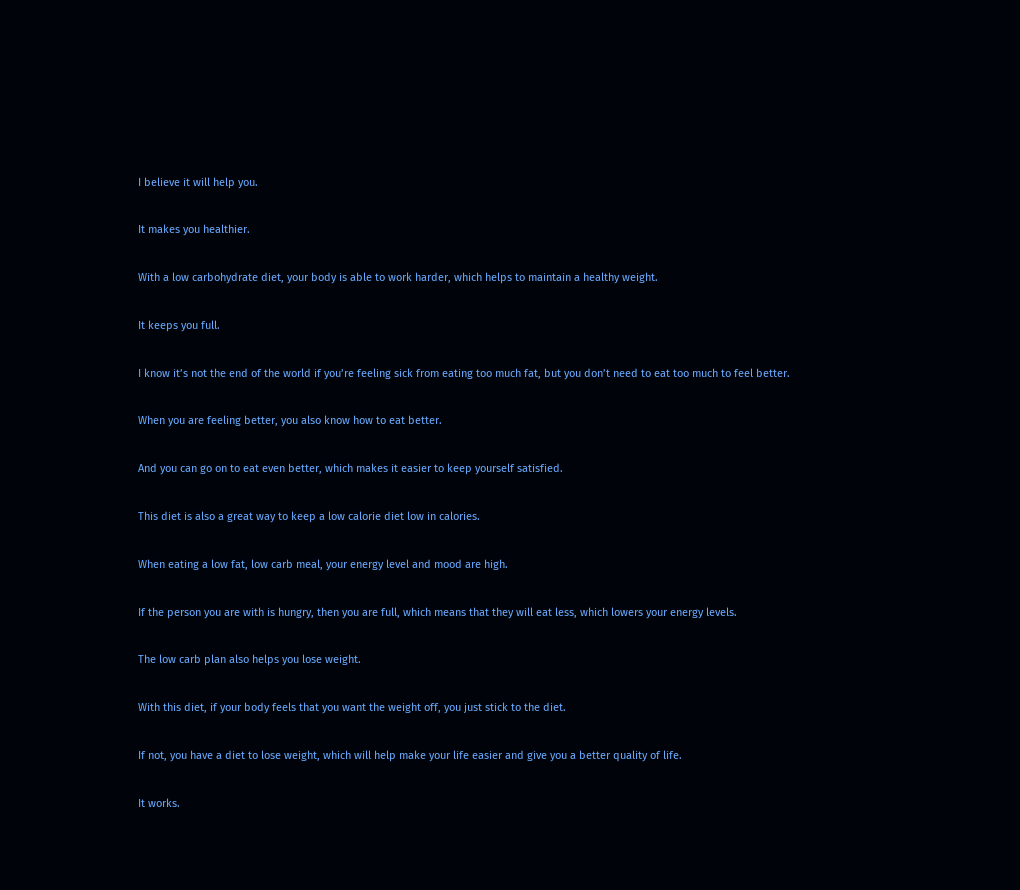I believe it will help you.

It makes you healthier.

With a low carbohydrate diet, your body is able to work harder, which helps to maintain a healthy weight.

It keeps you full.

I know it’s not the end of the world if you’re feeling sick from eating too much fat, but you don’t need to eat too much to feel better.

When you are feeling better, you also know how to eat better.

And you can go on to eat even better, which makes it easier to keep yourself satisfied.

This diet is also a great way to keep a low calorie diet low in calories.

When eating a low fat, low carb meal, your energy level and mood are high.

If the person you are with is hungry, then you are full, which means that they will eat less, which lowers your energy levels.

The low carb plan also helps you lose weight.

With this diet, if your body feels that you want the weight off, you just stick to the diet.

If not, you have a diet to lose weight, which will help make your life easier and give you a better quality of life.

It works.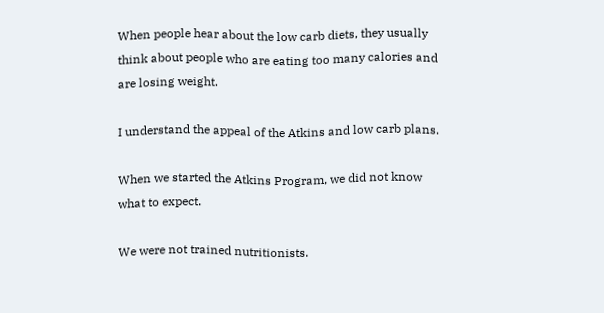When people hear about the low carb diets, they usually think about people who are eating too many calories and are losing weight.

I understand the appeal of the Atkins and low carb plans.

When we started the Atkins Program, we did not know what to expect.

We were not trained nutritionists.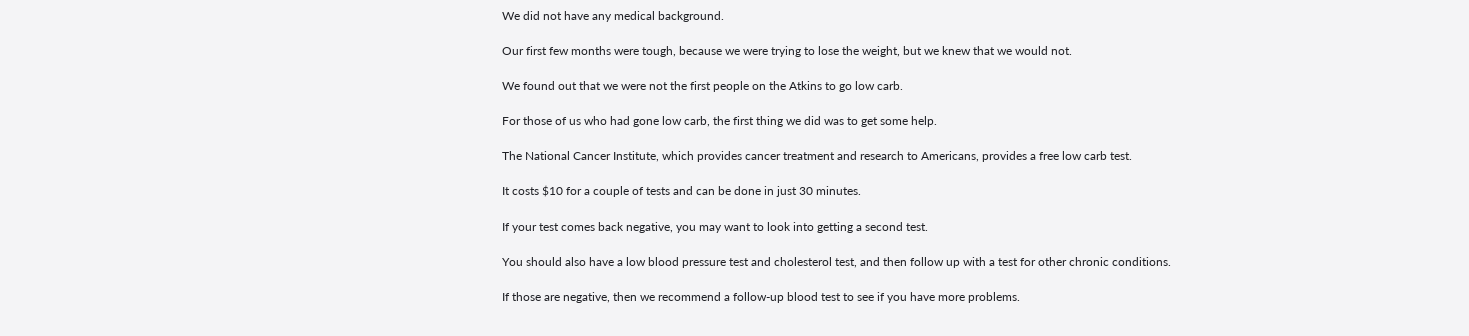We did not have any medical background.

Our first few months were tough, because we were trying to lose the weight, but we knew that we would not.

We found out that we were not the first people on the Atkins to go low carb.

For those of us who had gone low carb, the first thing we did was to get some help.

The National Cancer Institute, which provides cancer treatment and research to Americans, provides a free low carb test.

It costs $10 for a couple of tests and can be done in just 30 minutes.

If your test comes back negative, you may want to look into getting a second test.

You should also have a low blood pressure test and cholesterol test, and then follow up with a test for other chronic conditions.

If those are negative, then we recommend a follow-up blood test to see if you have more problems.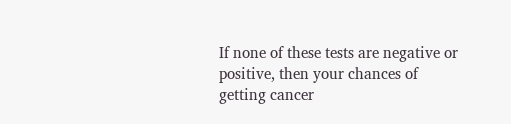If none of these tests are negative or positive, then your chances of getting cancer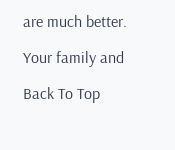are much better.

Your family and

Back To Top